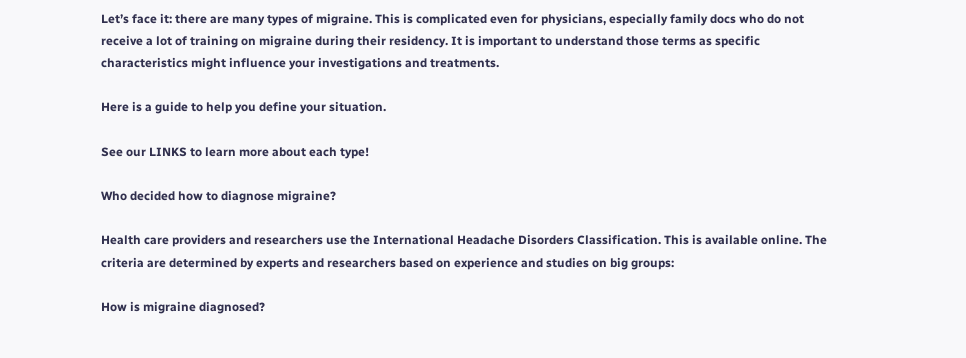Let’s face it: there are many types of migraine. This is complicated even for physicians, especially family docs who do not receive a lot of training on migraine during their residency. It is important to understand those terms as specific characteristics might influence your investigations and treatments.

Here is a guide to help you define your situation.

See our LINKS to learn more about each type!

Who decided how to diagnose migraine?

Health care providers and researchers use the International Headache Disorders Classification. This is available online. The criteria are determined by experts and researchers based on experience and studies on big groups:

How is migraine diagnosed?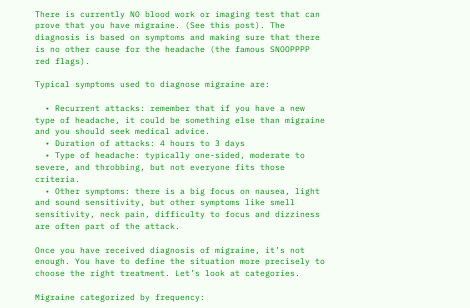There is currently NO blood work or imaging test that can prove that you have migraine. (See this post). The diagnosis is based on symptoms and making sure that there is no other cause for the headache (the famous SNOOPPPP red flags).

Typical symptoms used to diagnose migraine are:

  • Recurrent attacks: remember that if you have a new type of headache, it could be something else than migraine and you should seek medical advice.
  • Duration of attacks: 4 hours to 3 days
  • Type of headache: typically one-sided, moderate to severe, and throbbing, but not everyone fits those criteria.
  • Other symptoms: there is a big focus on nausea, light and sound sensitivity, but other symptoms like smell sensitivity, neck pain, difficulty to focus and dizziness are often part of the attack.

Once you have received diagnosis of migraine, it’s not enough. You have to define the situation more precisely to choose the right treatment. Let’s look at categories.

Migraine categorized by frequency: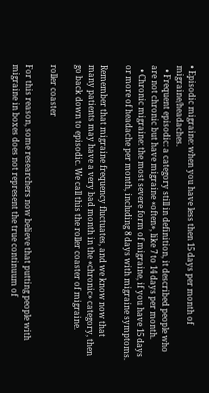• Episodic migraine: when you have less then 15 days per month of migraine/headaches.
  • Frequent episodic: a category still in definition, it described people who are not chronic but have migraine «often», like 7 to 14 days per month.
  • Chronic migraine: the most severe form of migraine, if you have 15 days or more of headache per month, including 8 days with migraine symptoms.

Remember that migraine frequency fluctuates, and we know now that many patients may have a very bad month in the «chronic» category, then go back down to episodic. We call this the roller coaster of migraine.

roller coaster

For this reason, some researchers now believe that putting people with migraine in boxes does not represent the true continuum of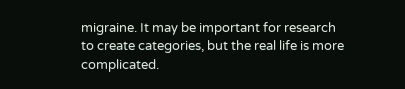migraine. It may be important for research to create categories, but the real life is more complicated.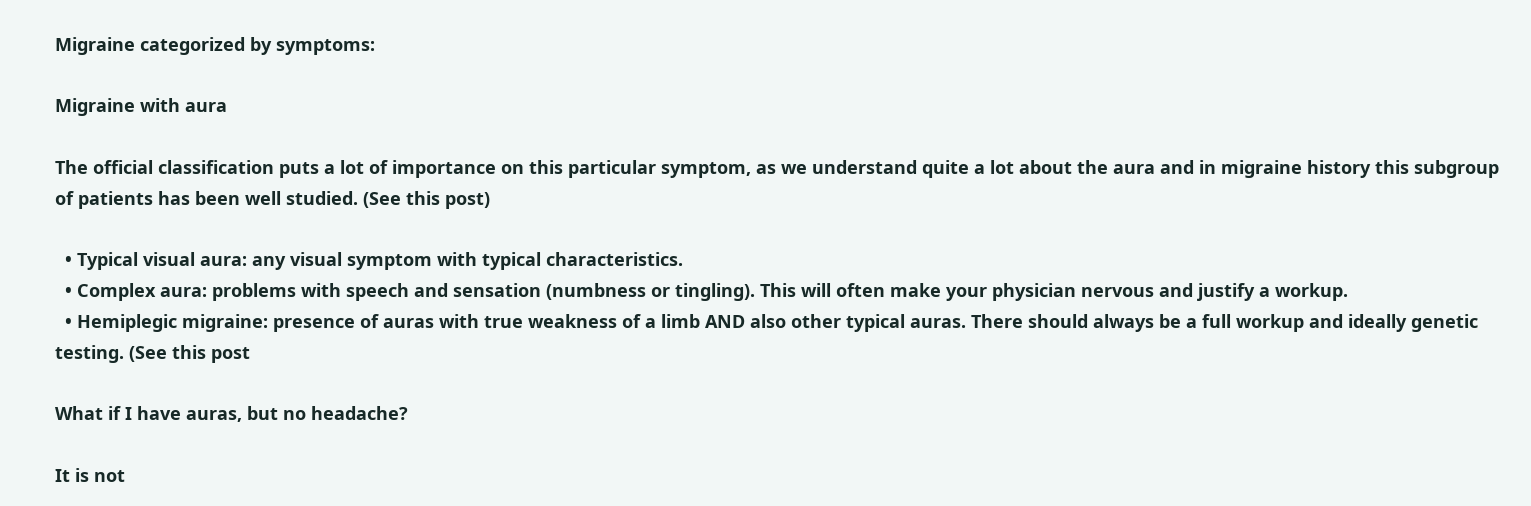Migraine categorized by symptoms:

Migraine with aura

The official classification puts a lot of importance on this particular symptom, as we understand quite a lot about the aura and in migraine history this subgroup of patients has been well studied. (See this post)

  • Typical visual aura: any visual symptom with typical characteristics.
  • Complex aura: problems with speech and sensation (numbness or tingling). This will often make your physician nervous and justify a workup.
  • Hemiplegic migraine: presence of auras with true weakness of a limb AND also other typical auras. There should always be a full workup and ideally genetic testing. (See this post

What if I have auras, but no headache?

It is not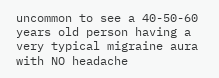uncommon to see a 40-50-60 years old person having a very typical migraine aura with NO headache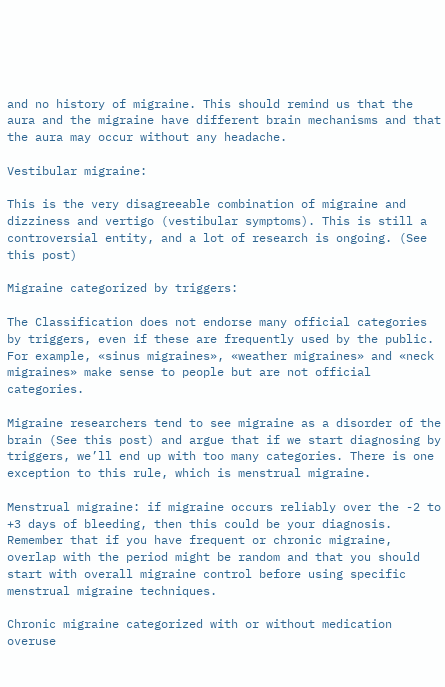and no history of migraine. This should remind us that the aura and the migraine have different brain mechanisms and that the aura may occur without any headache.

Vestibular migraine:

This is the very disagreeable combination of migraine and dizziness and vertigo (vestibular symptoms). This is still a controversial entity, and a lot of research is ongoing. (See this post)

Migraine categorized by triggers:

The Classification does not endorse many official categories by triggers, even if these are frequently used by the public. For example, «sinus migraines», «weather migraines» and «neck migraines» make sense to people but are not official categories.

Migraine researchers tend to see migraine as a disorder of the brain (See this post) and argue that if we start diagnosing by triggers, we’ll end up with too many categories. There is one exception to this rule, which is menstrual migraine.

Menstrual migraine: if migraine occurs reliably over the -2 to +3 days of bleeding, then this could be your diagnosis. Remember that if you have frequent or chronic migraine, overlap with the period might be random and that you should start with overall migraine control before using specific menstrual migraine techniques.

Chronic migraine categorized with or without medication overuse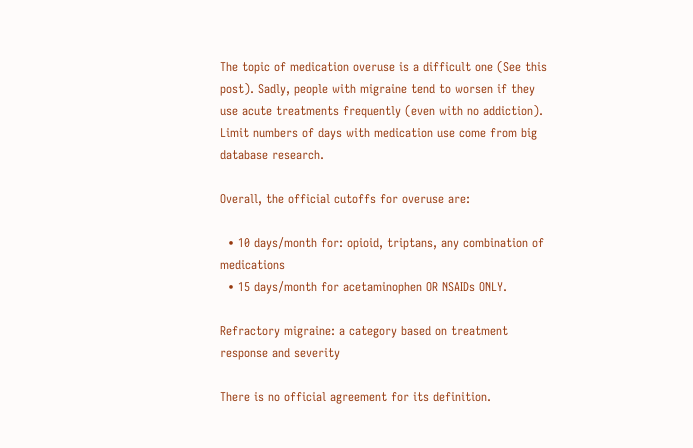The topic of medication overuse is a difficult one (See this post). Sadly, people with migraine tend to worsen if they use acute treatments frequently (even with no addiction). Limit numbers of days with medication use come from big database research.

Overall, the official cutoffs for overuse are:

  • 10 days/month for: opioid, triptans, any combination of medications
  • 15 days/month for acetaminophen OR NSAIDs ONLY.

Refractory migraine: a category based on treatment response and severity

There is no official agreement for its definition.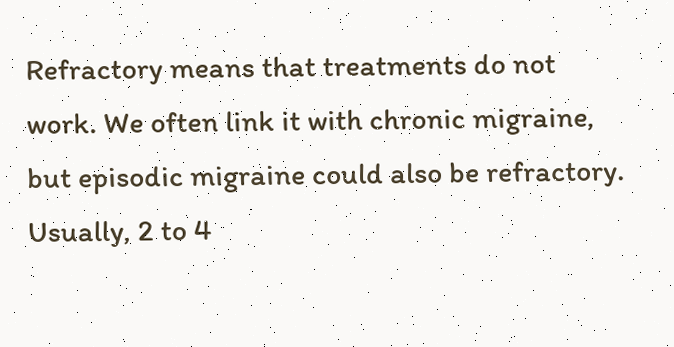Refractory means that treatments do not work. We often link it with chronic migraine, but episodic migraine could also be refractory. Usually, 2 to 4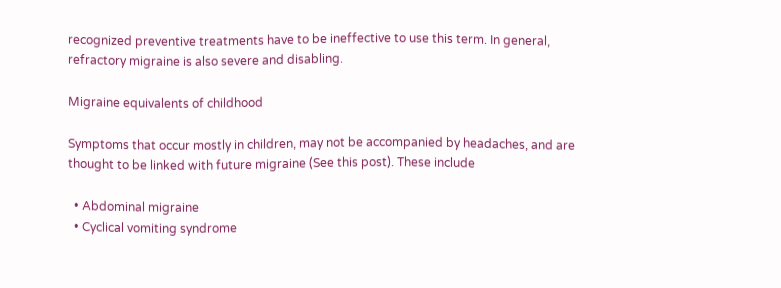recognized preventive treatments have to be ineffective to use this term. In general, refractory migraine is also severe and disabling.

Migraine equivalents of childhood

Symptoms that occur mostly in children, may not be accompanied by headaches, and are thought to be linked with future migraine (See this post). These include

  • Abdominal migraine
  • Cyclical vomiting syndrome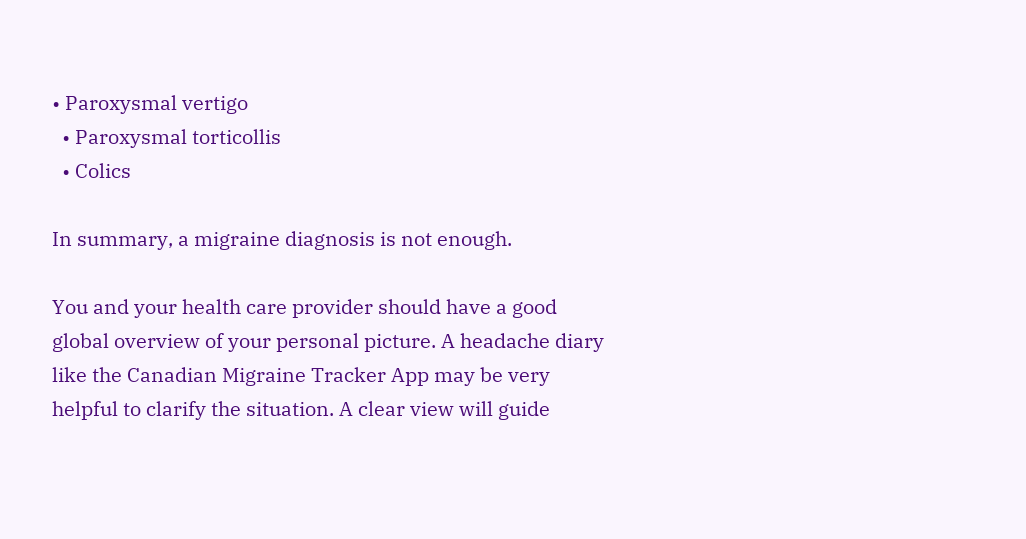• Paroxysmal vertigo
  • Paroxysmal torticollis
  • Colics

In summary, a migraine diagnosis is not enough.

You and your health care provider should have a good global overview of your personal picture. A headache diary like the Canadian Migraine Tracker App may be very helpful to clarify the situation. A clear view will guide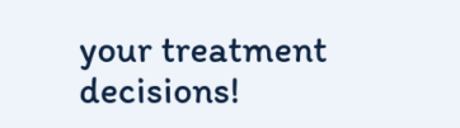your treatment decisions!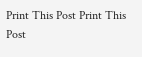Print This Post Print This Post